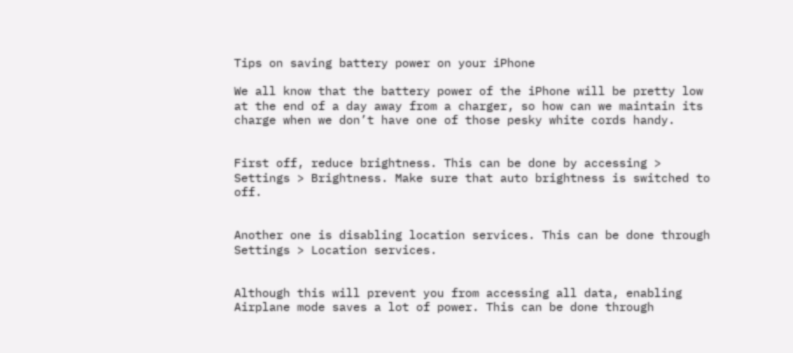Tips on saving battery power on your iPhone

We all know that the battery power of the iPhone will be pretty low at the end of a day away from a charger, so how can we maintain its charge when we don’t have one of those pesky white cords handy.


First off, reduce brightness. This can be done by accessing > Settings > Brightness. Make sure that auto brightness is switched to off.


Another one is disabling location services. This can be done through Settings > Location services.


Although this will prevent you from accessing all data, enabling Airplane mode saves a lot of power. This can be done through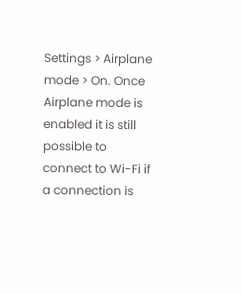Settings > Airplane mode > On. Once Airplane mode is enabled it is still possible to connect to Wi-Fi if a connection is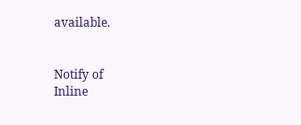available.


Notify of
Inline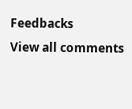Feedbacks
View all comments